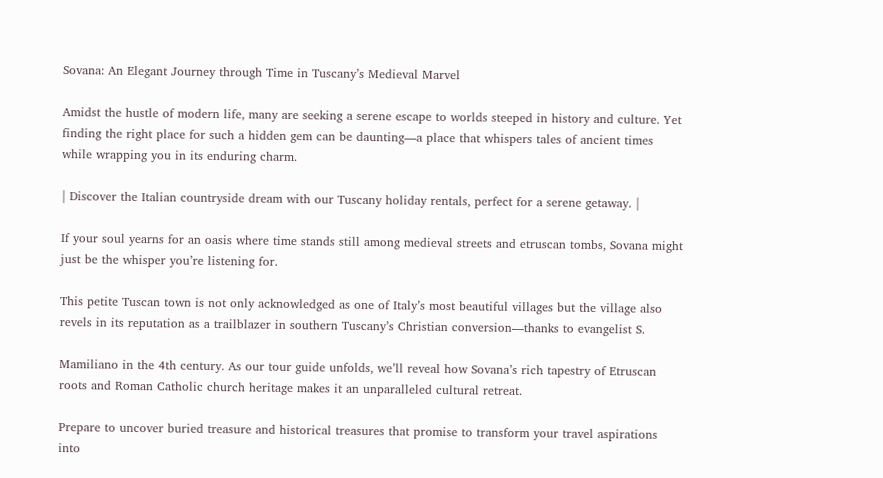Sovana: An Elegant Journey through Time in Tuscany’s Medieval Marvel

Amidst the hustle of modern life, many are seeking a serene escape to worlds steeped in history and culture. Yet finding the right place for such a hidden gem can be daunting—a place that whispers tales of ancient times while wrapping you in its enduring charm.

| Discover the Italian countryside dream with our Tuscany holiday rentals, perfect for a serene getaway. |

If your soul yearns for an oasis where time stands still among medieval streets and etruscan tombs, Sovana might just be the whisper you’re listening for.

This petite Tuscan town is not only acknowledged as one of Italy’s most beautiful villages but the village also revels in its reputation as a trailblazer in southern Tuscany’s Christian conversion—thanks to evangelist S.

Mamiliano in the 4th century. As our tour guide unfolds, we’ll reveal how Sovana’s rich tapestry of Etruscan roots and Roman Catholic church heritage makes it an unparalleled cultural retreat.

Prepare to uncover buried treasure and historical treasures that promise to transform your travel aspirations into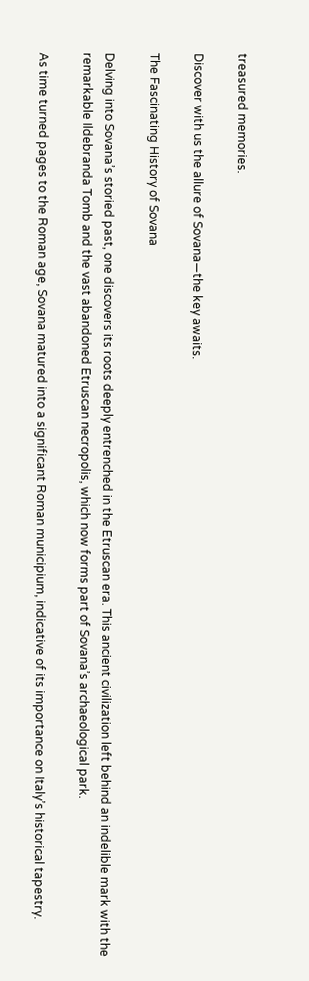treasured memories.

Discover with us the allure of Sovana—the key awaits.

The Fascinating History of Sovana

Delving into Sovana’s storied past, one discovers its roots deeply entrenched in the Etruscan era. This ancient civilization left behind an indelible mark with the remarkable Ildebranda Tomb and the vast abandoned Etruscan necropolis, which now forms part of Sovana’s archaeological park.

As time turned pages to the Roman age, Sovana matured into a significant Roman municipium, indicative of its importance on Italy’s historical tapestry.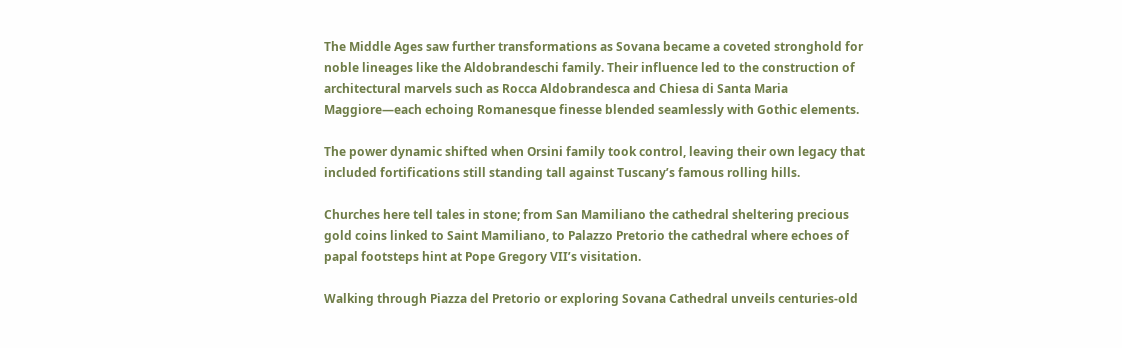The Middle Ages saw further transformations as Sovana became a coveted stronghold for noble lineages like the Aldobrandeschi family. Their influence led to the construction of architectural marvels such as Rocca Aldobrandesca and Chiesa di Santa Maria Maggiore—each echoing Romanesque finesse blended seamlessly with Gothic elements.

The power dynamic shifted when Orsini family took control, leaving their own legacy that included fortifications still standing tall against Tuscany’s famous rolling hills.

Churches here tell tales in stone; from San Mamiliano the cathedral sheltering precious gold coins linked to Saint Mamiliano, to Palazzo Pretorio the cathedral where echoes of papal footsteps hint at Pope Gregory VII’s visitation.

Walking through Piazza del Pretorio or exploring Sovana Cathedral unveils centuries-old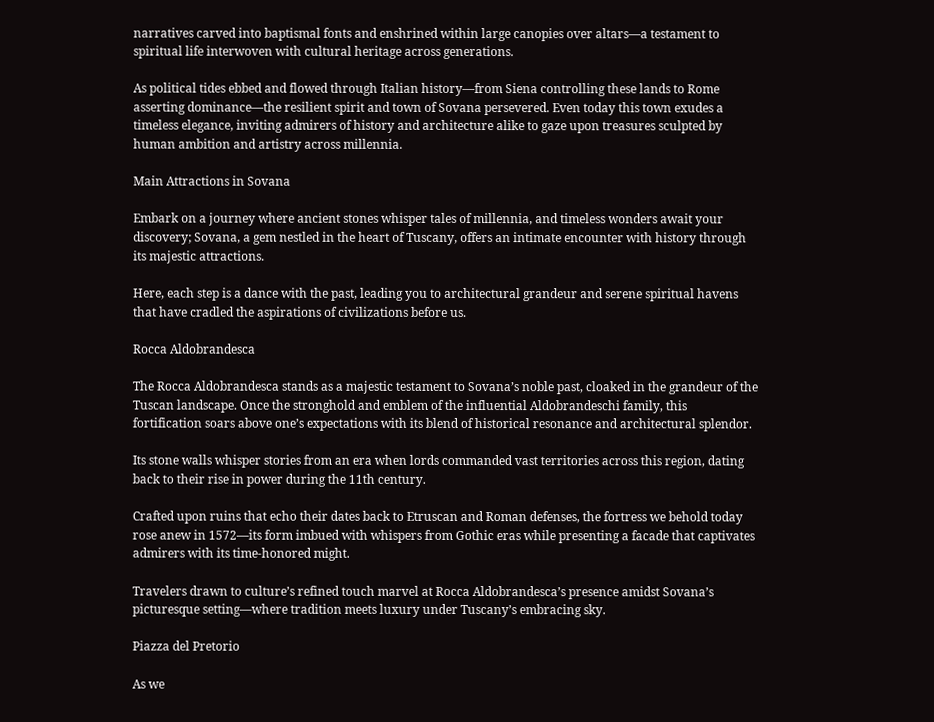narratives carved into baptismal fonts and enshrined within large canopies over altars—a testament to spiritual life interwoven with cultural heritage across generations.

As political tides ebbed and flowed through Italian history—from Siena controlling these lands to Rome asserting dominance—the resilient spirit and town of Sovana persevered. Even today this town exudes a timeless elegance, inviting admirers of history and architecture alike to gaze upon treasures sculpted by human ambition and artistry across millennia.

Main Attractions in Sovana

Embark on a journey where ancient stones whisper tales of millennia, and timeless wonders await your discovery; Sovana, a gem nestled in the heart of Tuscany, offers an intimate encounter with history through its majestic attractions.

Here, each step is a dance with the past, leading you to architectural grandeur and serene spiritual havens that have cradled the aspirations of civilizations before us.

Rocca Aldobrandesca

The Rocca Aldobrandesca stands as a majestic testament to Sovana’s noble past, cloaked in the grandeur of the Tuscan landscape. Once the stronghold and emblem of the influential Aldobrandeschi family, this fortification soars above one’s expectations with its blend of historical resonance and architectural splendor.

Its stone walls whisper stories from an era when lords commanded vast territories across this region, dating back to their rise in power during the 11th century.

Crafted upon ruins that echo their dates back to Etruscan and Roman defenses, the fortress we behold today rose anew in 1572—its form imbued with whispers from Gothic eras while presenting a facade that captivates admirers with its time-honored might.

Travelers drawn to culture’s refined touch marvel at Rocca Aldobrandesca’s presence amidst Sovana’s picturesque setting—where tradition meets luxury under Tuscany’s embracing sky.

Piazza del Pretorio

As we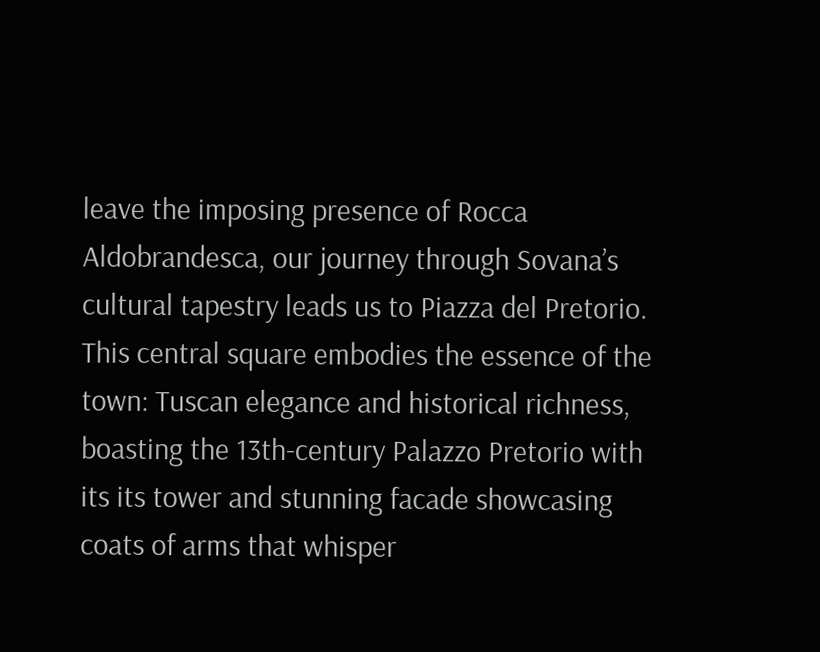leave the imposing presence of Rocca Aldobrandesca, our journey through Sovana’s cultural tapestry leads us to Piazza del Pretorio. This central square embodies the essence of the town: Tuscan elegance and historical richness, boasting the 13th-century Palazzo Pretorio with its its tower and stunning facade showcasing coats of arms that whisper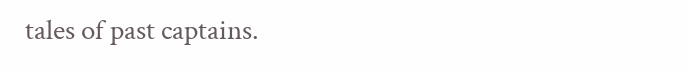tales of past captains.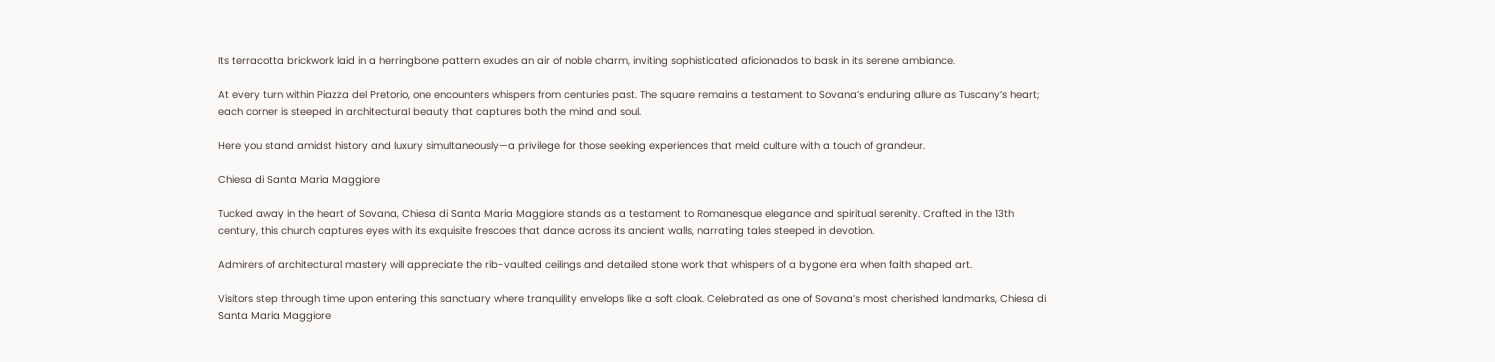Its terracotta brickwork laid in a herringbone pattern exudes an air of noble charm, inviting sophisticated aficionados to bask in its serene ambiance.

At every turn within Piazza del Pretorio, one encounters whispers from centuries past. The square remains a testament to Sovana’s enduring allure as Tuscany’s heart; each corner is steeped in architectural beauty that captures both the mind and soul.

Here you stand amidst history and luxury simultaneously—a privilege for those seeking experiences that meld culture with a touch of grandeur.

Chiesa di Santa Maria Maggiore

Tucked away in the heart of Sovana, Chiesa di Santa Maria Maggiore stands as a testament to Romanesque elegance and spiritual serenity. Crafted in the 13th century, this church captures eyes with its exquisite frescoes that dance across its ancient walls, narrating tales steeped in devotion.

Admirers of architectural mastery will appreciate the rib-vaulted ceilings and detailed stone work that whispers of a bygone era when faith shaped art.

Visitors step through time upon entering this sanctuary where tranquility envelops like a soft cloak. Celebrated as one of Sovana’s most cherished landmarks, Chiesa di Santa Maria Maggiore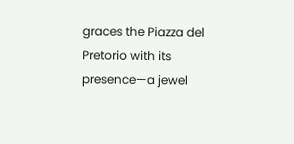graces the Piazza del Pretorio with its presence—a jewel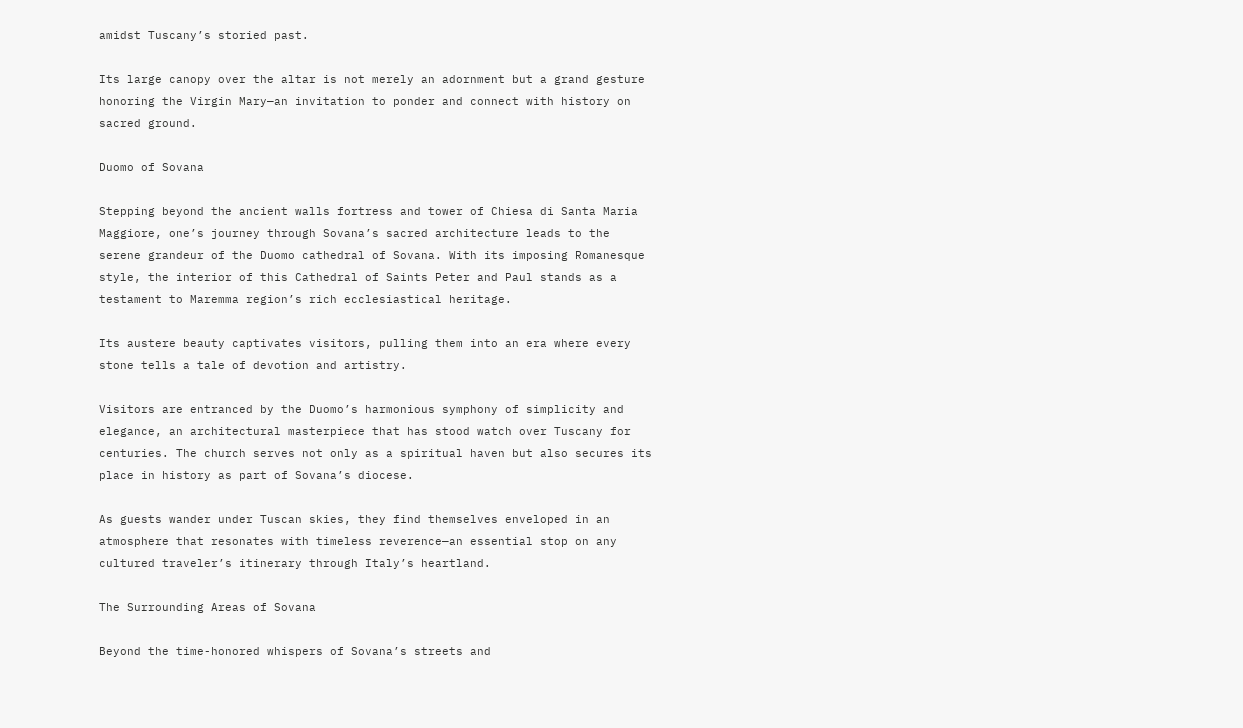amidst Tuscany’s storied past.

Its large canopy over the altar is not merely an adornment but a grand gesture honoring the Virgin Mary—an invitation to ponder and connect with history on sacred ground.

Duomo of Sovana

Stepping beyond the ancient walls fortress and tower of Chiesa di Santa Maria Maggiore, one’s journey through Sovana’s sacred architecture leads to the serene grandeur of the Duomo cathedral of Sovana. With its imposing Romanesque style, the interior of this Cathedral of Saints Peter and Paul stands as a testament to Maremma region’s rich ecclesiastical heritage.

Its austere beauty captivates visitors, pulling them into an era where every stone tells a tale of devotion and artistry.

Visitors are entranced by the Duomo’s harmonious symphony of simplicity and elegance, an architectural masterpiece that has stood watch over Tuscany for centuries. The church serves not only as a spiritual haven but also secures its place in history as part of Sovana’s diocese.

As guests wander under Tuscan skies, they find themselves enveloped in an atmosphere that resonates with timeless reverence—an essential stop on any cultured traveler’s itinerary through Italy’s heartland.

The Surrounding Areas of Sovana

Beyond the time-honored whispers of Sovana’s streets and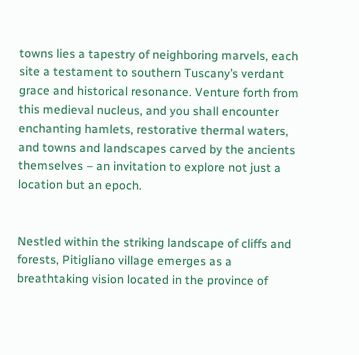towns lies a tapestry of neighboring marvels, each site a testament to southern Tuscany’s verdant grace and historical resonance. Venture forth from this medieval nucleus, and you shall encounter enchanting hamlets, restorative thermal waters, and towns and landscapes carved by the ancients themselves – an invitation to explore not just a location but an epoch.


Nestled within the striking landscape of cliffs and forests, Pitigliano village emerges as a breathtaking vision located in the province of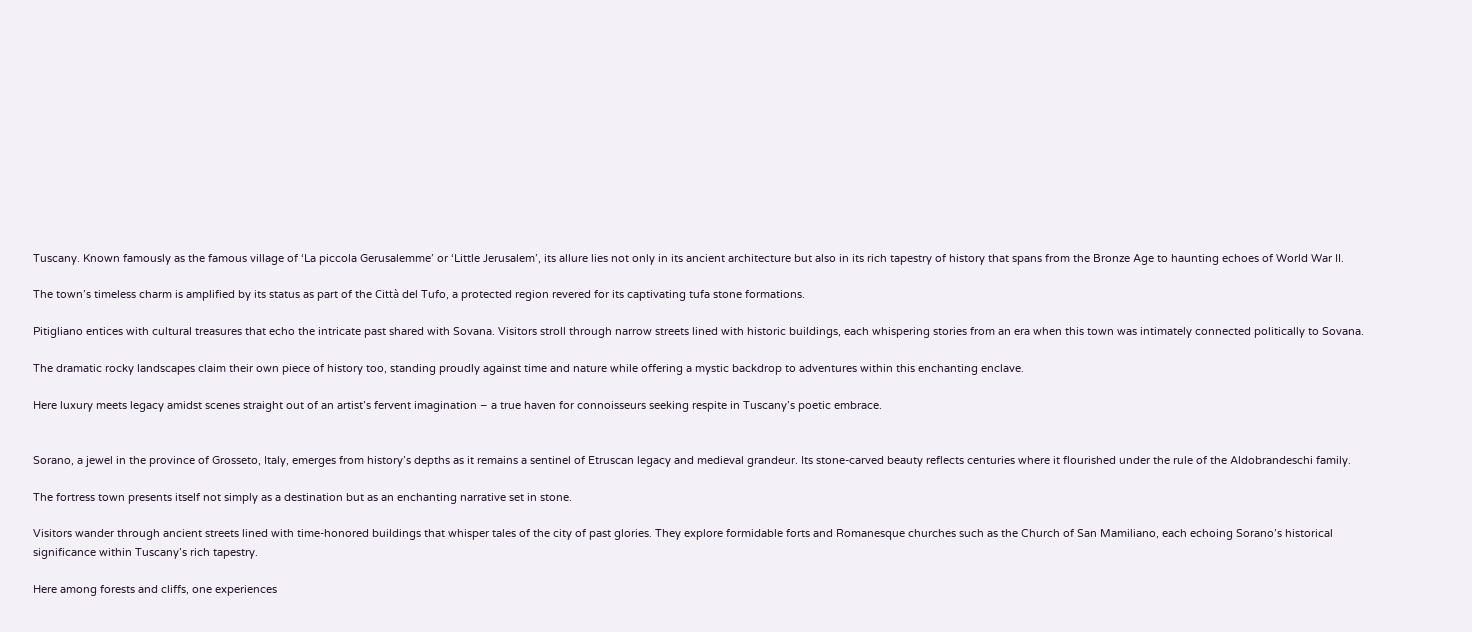Tuscany. Known famously as the famous village of ‘La piccola Gerusalemme’ or ‘Little Jerusalem’, its allure lies not only in its ancient architecture but also in its rich tapestry of history that spans from the Bronze Age to haunting echoes of World War II.

The town’s timeless charm is amplified by its status as part of the Città del Tufo, a protected region revered for its captivating tufa stone formations.

Pitigliano entices with cultural treasures that echo the intricate past shared with Sovana. Visitors stroll through narrow streets lined with historic buildings, each whispering stories from an era when this town was intimately connected politically to Sovana.

The dramatic rocky landscapes claim their own piece of history too, standing proudly against time and nature while offering a mystic backdrop to adventures within this enchanting enclave.

Here luxury meets legacy amidst scenes straight out of an artist’s fervent imagination – a true haven for connoisseurs seeking respite in Tuscany’s poetic embrace.


Sorano, a jewel in the province of Grosseto, Italy, emerges from history’s depths as it remains a sentinel of Etruscan legacy and medieval grandeur. Its stone-carved beauty reflects centuries where it flourished under the rule of the Aldobrandeschi family.

The fortress town presents itself not simply as a destination but as an enchanting narrative set in stone.

Visitors wander through ancient streets lined with time-honored buildings that whisper tales of the city of past glories. They explore formidable forts and Romanesque churches such as the Church of San Mamiliano, each echoing Sorano’s historical significance within Tuscany’s rich tapestry.

Here among forests and cliffs, one experiences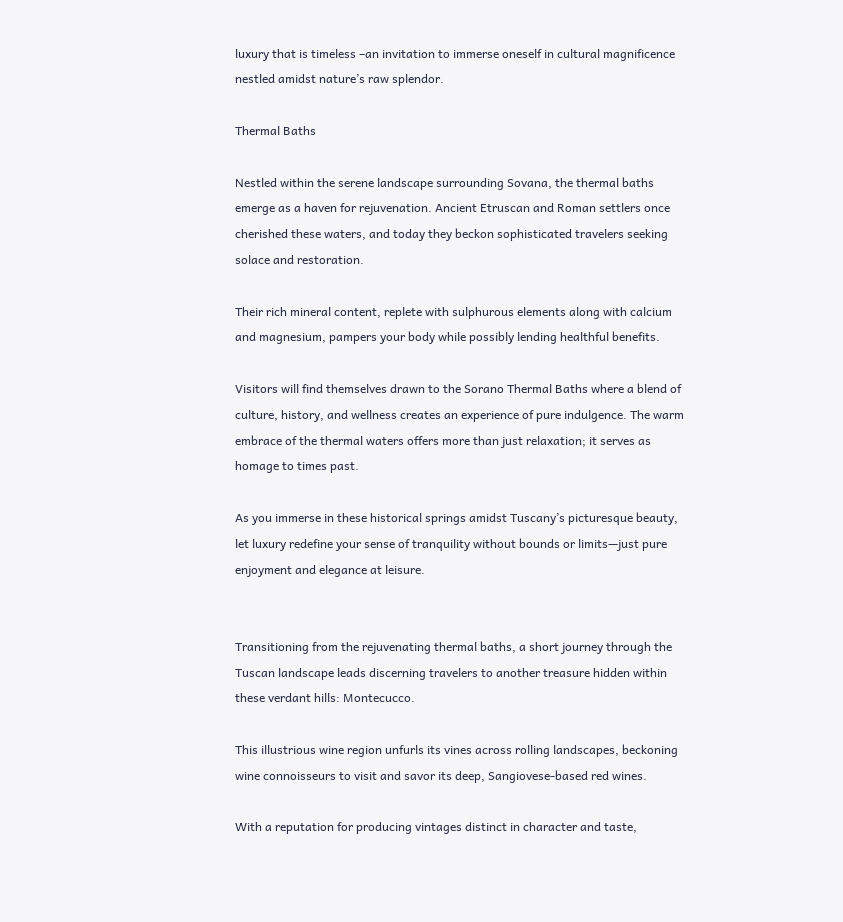luxury that is timeless –an invitation to immerse oneself in cultural magnificence nestled amidst nature’s raw splendor.

Thermal Baths

Nestled within the serene landscape surrounding Sovana, the thermal baths emerge as a haven for rejuvenation. Ancient Etruscan and Roman settlers once cherished these waters, and today they beckon sophisticated travelers seeking solace and restoration.

Their rich mineral content, replete with sulphurous elements along with calcium and magnesium, pampers your body while possibly lending healthful benefits.

Visitors will find themselves drawn to the Sorano Thermal Baths where a blend of culture, history, and wellness creates an experience of pure indulgence. The warm embrace of the thermal waters offers more than just relaxation; it serves as homage to times past.

As you immerse in these historical springs amidst Tuscany’s picturesque beauty, let luxury redefine your sense of tranquility without bounds or limits—just pure enjoyment and elegance at leisure.


Transitioning from the rejuvenating thermal baths, a short journey through the Tuscan landscape leads discerning travelers to another treasure hidden within these verdant hills: Montecucco.

This illustrious wine region unfurls its vines across rolling landscapes, beckoning wine connoisseurs to visit and savor its deep, Sangiovese-based red wines.

With a reputation for producing vintages distinct in character and taste,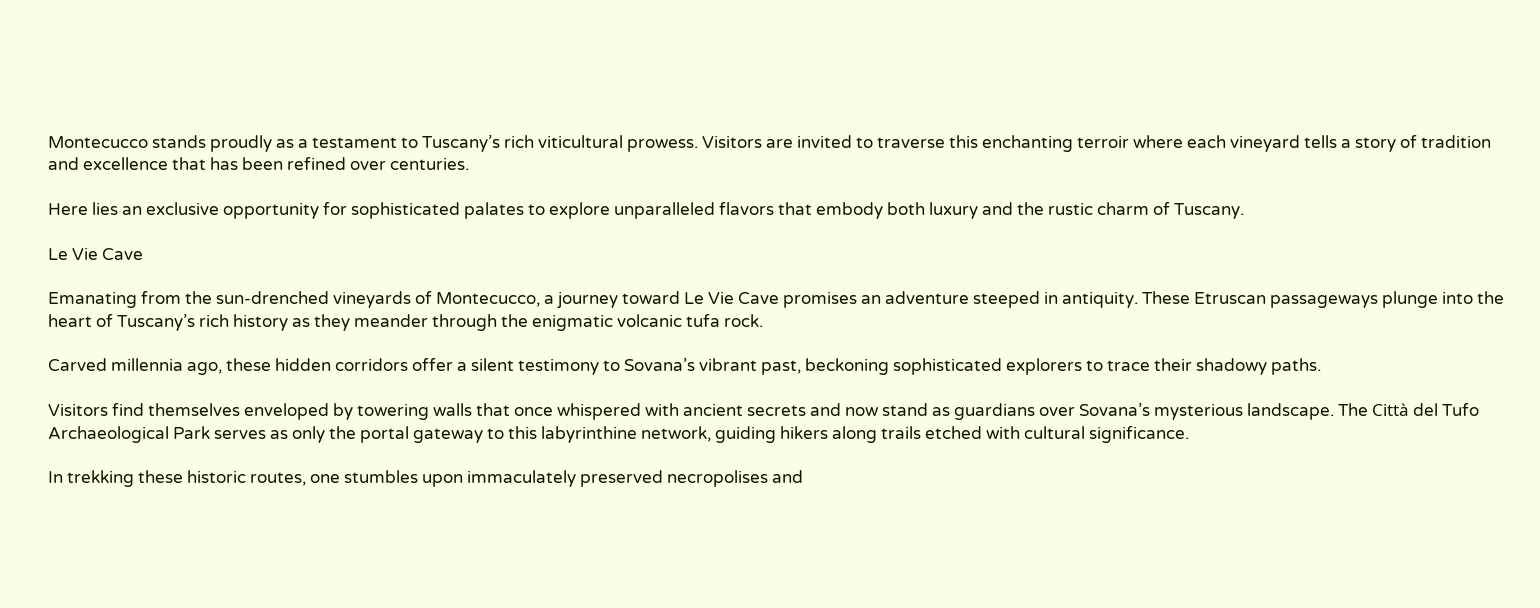Montecucco stands proudly as a testament to Tuscany’s rich viticultural prowess. Visitors are invited to traverse this enchanting terroir where each vineyard tells a story of tradition and excellence that has been refined over centuries.

Here lies an exclusive opportunity for sophisticated palates to explore unparalleled flavors that embody both luxury and the rustic charm of Tuscany.

Le Vie Cave

Emanating from the sun-drenched vineyards of Montecucco, a journey toward Le Vie Cave promises an adventure steeped in antiquity. These Etruscan passageways plunge into the heart of Tuscany’s rich history as they meander through the enigmatic volcanic tufa rock.

Carved millennia ago, these hidden corridors offer a silent testimony to Sovana’s vibrant past, beckoning sophisticated explorers to trace their shadowy paths.

Visitors find themselves enveloped by towering walls that once whispered with ancient secrets and now stand as guardians over Sovana’s mysterious landscape. The Città del Tufo Archaeological Park serves as only the portal gateway to this labyrinthine network, guiding hikers along trails etched with cultural significance.

In trekking these historic routes, one stumbles upon immaculately preserved necropolises and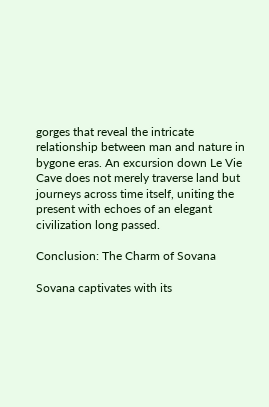gorges that reveal the intricate relationship between man and nature in bygone eras. An excursion down Le Vie Cave does not merely traverse land but journeys across time itself, uniting the present with echoes of an elegant civilization long passed.

Conclusion: The Charm of Sovana

Sovana captivates with its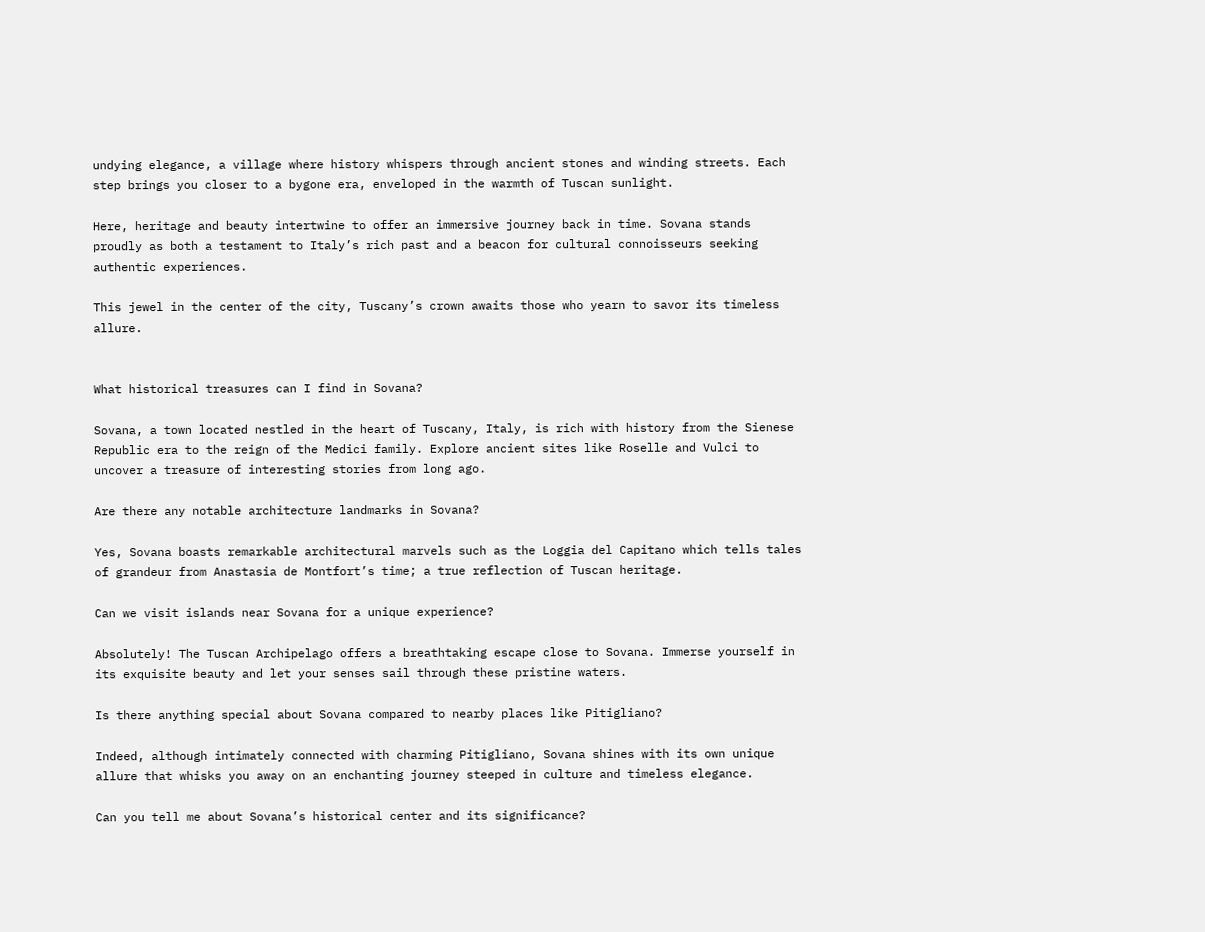undying elegance, a village where history whispers through ancient stones and winding streets. Each step brings you closer to a bygone era, enveloped in the warmth of Tuscan sunlight.

Here, heritage and beauty intertwine to offer an immersive journey back in time. Sovana stands proudly as both a testament to Italy’s rich past and a beacon for cultural connoisseurs seeking authentic experiences.

This jewel in the center of the city, Tuscany’s crown awaits those who yearn to savor its timeless allure.


What historical treasures can I find in Sovana?

Sovana, a town located nestled in the heart of Tuscany, Italy, is rich with history from the Sienese Republic era to the reign of the Medici family. Explore ancient sites like Roselle and Vulci to uncover a treasure of interesting stories from long ago.

Are there any notable architecture landmarks in Sovana?

Yes, Sovana boasts remarkable architectural marvels such as the Loggia del Capitano which tells tales of grandeur from Anastasia de Montfort’s time; a true reflection of Tuscan heritage.

Can we visit islands near Sovana for a unique experience?

Absolutely! The Tuscan Archipelago offers a breathtaking escape close to Sovana. Immerse yourself in its exquisite beauty and let your senses sail through these pristine waters.

Is there anything special about Sovana compared to nearby places like Pitigliano?

Indeed, although intimately connected with charming Pitigliano, Sovana shines with its own unique allure that whisks you away on an enchanting journey steeped in culture and timeless elegance.

Can you tell me about Sovana’s historical center and its significance?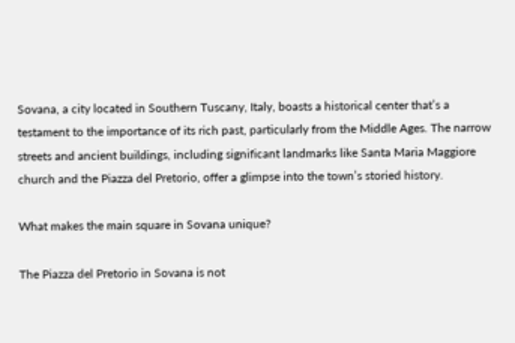Sovana, a city located in Southern Tuscany, Italy, boasts a historical center that’s a testament to the importance of its rich past, particularly from the Middle Ages. The narrow streets and ancient buildings, including significant landmarks like Santa Maria Maggiore church and the Piazza del Pretorio, offer a glimpse into the town’s storied history.

What makes the main square in Sovana unique?

The Piazza del Pretorio in Sovana is not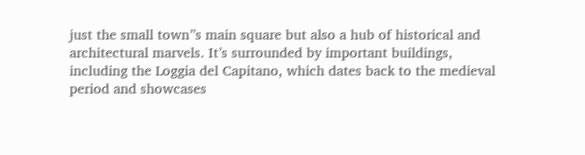just the small town”s main square but also a hub of historical and architectural marvels. It’s surrounded by important buildings, including the Loggia del Capitano, which dates back to the medieval period and showcases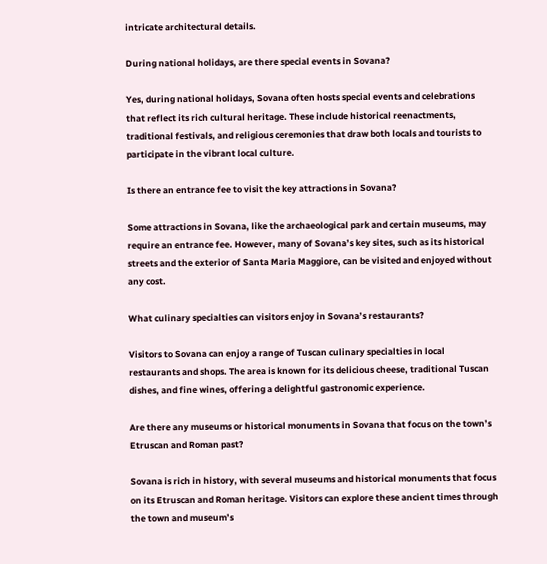intricate architectural details.

During national holidays, are there special events in Sovana?

Yes, during national holidays, Sovana often hosts special events and celebrations that reflect its rich cultural heritage. These include historical reenactments, traditional festivals, and religious ceremonies that draw both locals and tourists to participate in the vibrant local culture.

Is there an entrance fee to visit the key attractions in Sovana?

Some attractions in Sovana, like the archaeological park and certain museums, may require an entrance fee. However, many of Sovana’s key sites, such as its historical streets and the exterior of Santa Maria Maggiore, can be visited and enjoyed without any cost.

What culinary specialties can visitors enjoy in Sovana’s restaurants?

Visitors to Sovana can enjoy a range of Tuscan culinary specialties in local restaurants and shops. The area is known for its delicious cheese, traditional Tuscan dishes, and fine wines, offering a delightful gastronomic experience.

Are there any museums or historical monuments in Sovana that focus on the town’s Etruscan and Roman past?

Sovana is rich in history, with several museums and historical monuments that focus on its Etruscan and Roman heritage. Visitors can explore these ancient times through the town and museum’s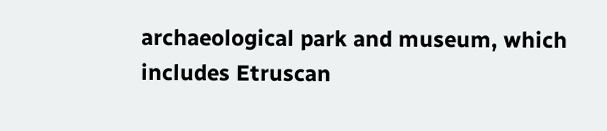archaeological park and museum, which includes Etruscan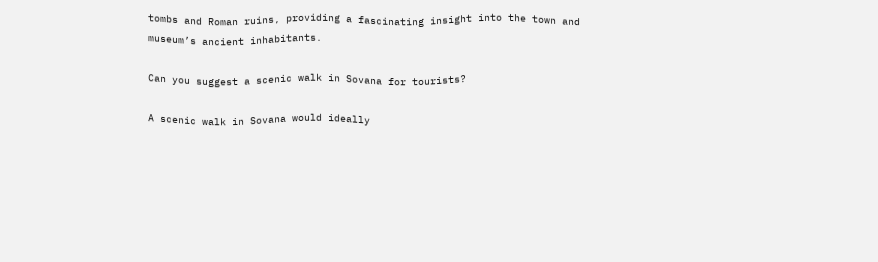tombs and Roman ruins, providing a fascinating insight into the town and museum’s ancient inhabitants.

Can you suggest a scenic walk in Sovana for tourists?

A scenic walk in Sovana would ideally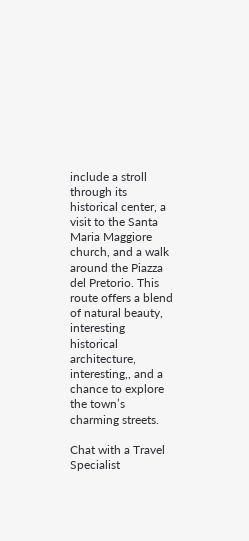include a stroll through its historical center, a visit to the Santa Maria Maggiore church, and a walk around the Piazza del Pretorio. This route offers a blend of natural beauty, interesting historical architecture, interesting,, and a chance to explore the town’s charming streets.

Chat with a Travel Specialist